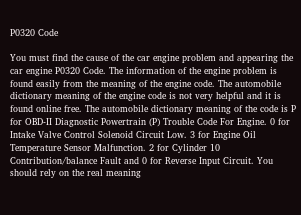P0320 Code

You must find the cause of the car engine problem and appearing the car engine P0320 Code. The information of the engine problem is found easily from the meaning of the engine code. The automobile dictionary meaning of the engine code is not very helpful and it is found online free. The automobile dictionary meaning of the code is P for OBD-II Diagnostic Powertrain (P) Trouble Code For Engine. 0 for Intake Valve Control Solenoid Circuit Low. 3 for Engine Oil Temperature Sensor Malfunction. 2 for Cylinder 10 Contribution/balance Fault and 0 for Reverse Input Circuit. You should rely on the real meaning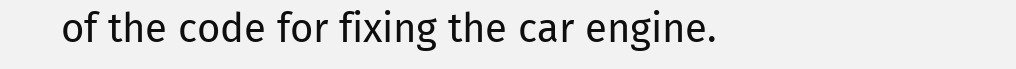of the code for fixing the car engine.